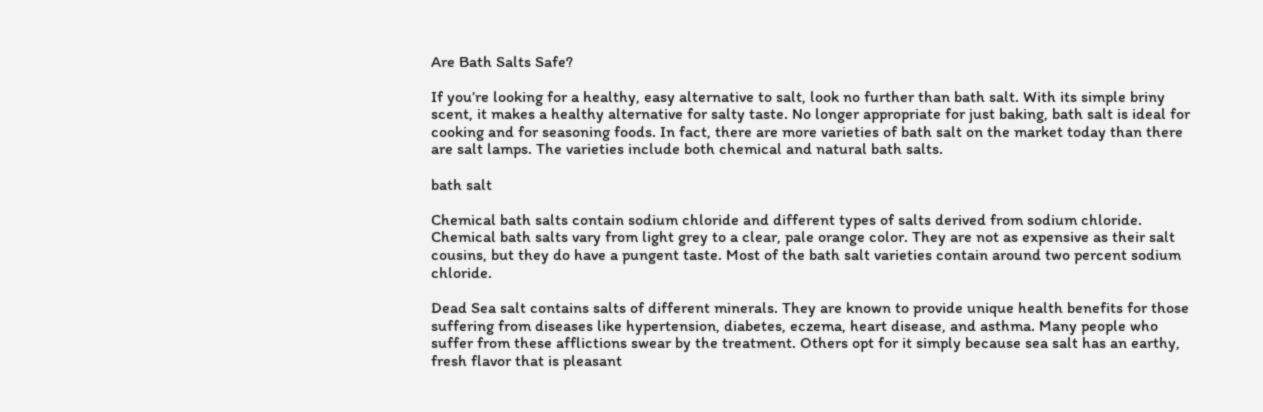Are Bath Salts Safe?

If you’re looking for a healthy, easy alternative to salt, look no further than bath salt. With its simple briny scent, it makes a healthy alternative for salty taste. No longer appropriate for just baking, bath salt is ideal for cooking and for seasoning foods. In fact, there are more varieties of bath salt on the market today than there are salt lamps. The varieties include both chemical and natural bath salts.

bath salt

Chemical bath salts contain sodium chloride and different types of salts derived from sodium chloride. Chemical bath salts vary from light grey to a clear, pale orange color. They are not as expensive as their salt cousins, but they do have a pungent taste. Most of the bath salt varieties contain around two percent sodium chloride.

Dead Sea salt contains salts of different minerals. They are known to provide unique health benefits for those suffering from diseases like hypertension, diabetes, eczema, heart disease, and asthma. Many people who suffer from these afflictions swear by the treatment. Others opt for it simply because sea salt has an earthy, fresh flavor that is pleasant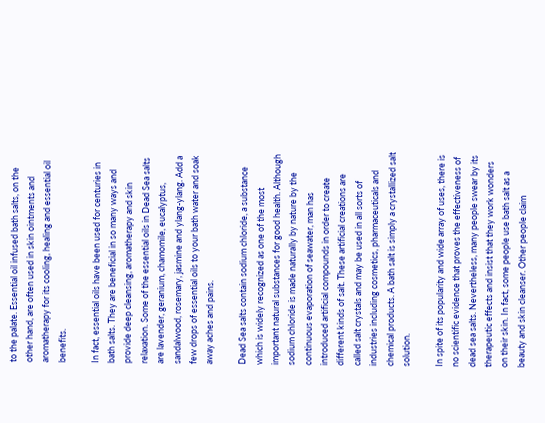to the palate. Essential oil infused bath salts, on the other hand, are often used in skin ointments and aromatherapy for its cooling, healing and essential oil benefits.

In fact, essential oils have been used for centuries in bath salts. They are beneficial in so many ways and provide deep cleansing, aromatherapy and skin relaxation. Some of the essential oils in Dead Sea salts are lavender, geranium, chamomile, eucalyptus, sandalwood, rosemary, jasmine and ylang-ylang. Add a few drops of essential oils to your bath water and soak away aches and pains.

Dead Sea salts contain sodium chloride, a substance which is widely recognized as one of the most important natural substances for good health. Although sodium chloride is made naturally by nature by the continuous evaporation of seawater, man has introduced artificial compounds in order to create different kinds of salt. These artificial creations are called salt crystals and may be used in all sorts of industries including cosmetics, pharmaceuticals and chemical products. A bath salt is simply a crystallized salt solution.

In spite of its popularity and wide array of uses, there is no scientific evidence that proves the effectiveness of dead sea salts. Nevertheless, many people swear by its therapeutic effects and insist that they work wonders on their skin. In fact, some people use bath salt as a beauty and skin cleanser. Other people claim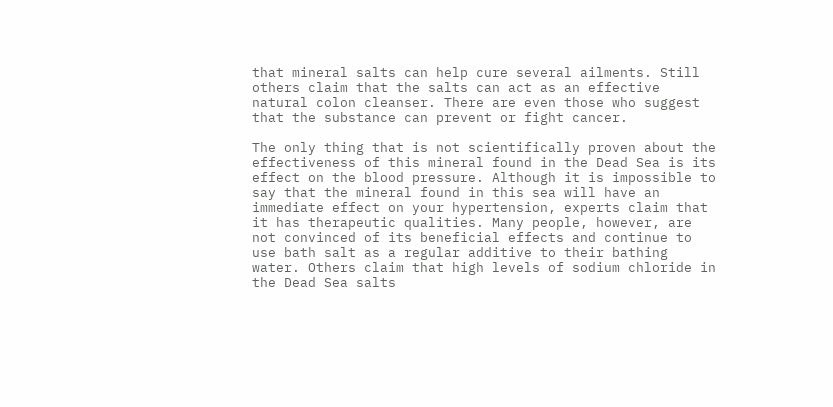that mineral salts can help cure several ailments. Still others claim that the salts can act as an effective natural colon cleanser. There are even those who suggest that the substance can prevent or fight cancer.

The only thing that is not scientifically proven about the effectiveness of this mineral found in the Dead Sea is its effect on the blood pressure. Although it is impossible to say that the mineral found in this sea will have an immediate effect on your hypertension, experts claim that it has therapeutic qualities. Many people, however, are not convinced of its beneficial effects and continue to use bath salt as a regular additive to their bathing water. Others claim that high levels of sodium chloride in the Dead Sea salts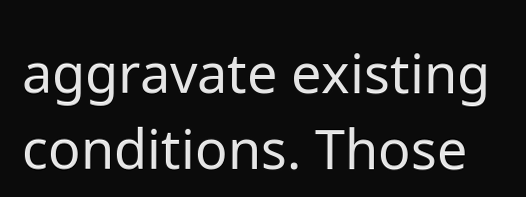aggravate existing conditions. Those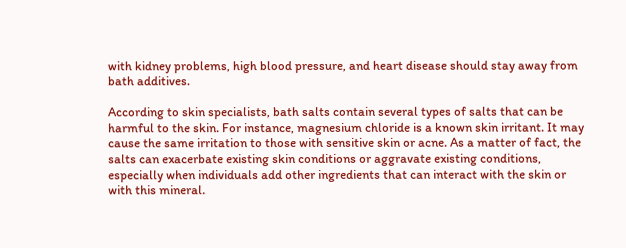with kidney problems, high blood pressure, and heart disease should stay away from bath additives.

According to skin specialists, bath salts contain several types of salts that can be harmful to the skin. For instance, magnesium chloride is a known skin irritant. It may cause the same irritation to those with sensitive skin or acne. As a matter of fact, the salts can exacerbate existing skin conditions or aggravate existing conditions, especially when individuals add other ingredients that can interact with the skin or with this mineral.